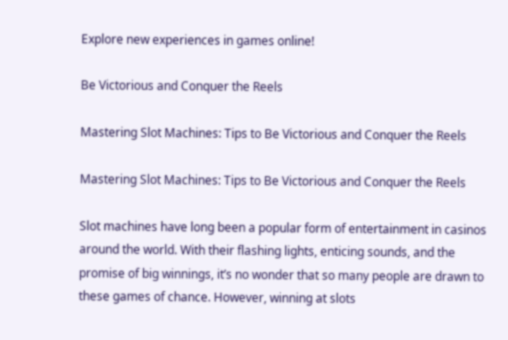Explore new experiences in games online!

Be Victorious and Conquer the Reels

Mastering Slot Machines: Tips to Be Victorious and Conquer the Reels

Mastering Slot Machines: Tips to Be Victorious and Conquer the Reels

Slot machines have long been a popular form of entertainment in casinos around the world. With their flashing lights, enticing sounds, and the promise of big winnings, it’s no wonder that so many people are drawn to these games of chance. However, winning at slots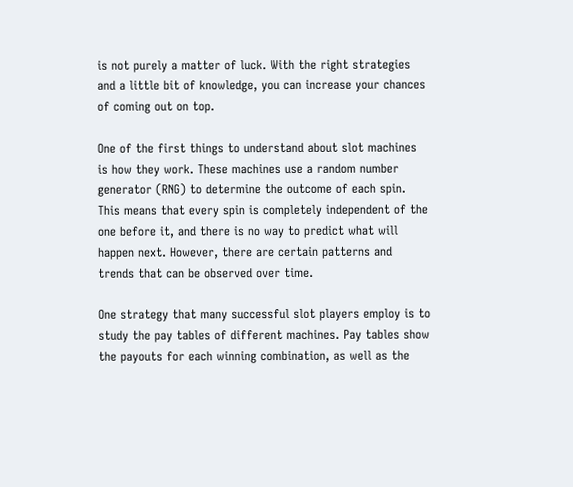is not purely a matter of luck. With the right strategies and a little bit of knowledge, you can increase your chances of coming out on top.

One of the first things to understand about slot machines is how they work. These machines use a random number generator (RNG) to determine the outcome of each spin. This means that every spin is completely independent of the one before it, and there is no way to predict what will happen next. However, there are certain patterns and trends that can be observed over time.

One strategy that many successful slot players employ is to study the pay tables of different machines. Pay tables show the payouts for each winning combination, as well as the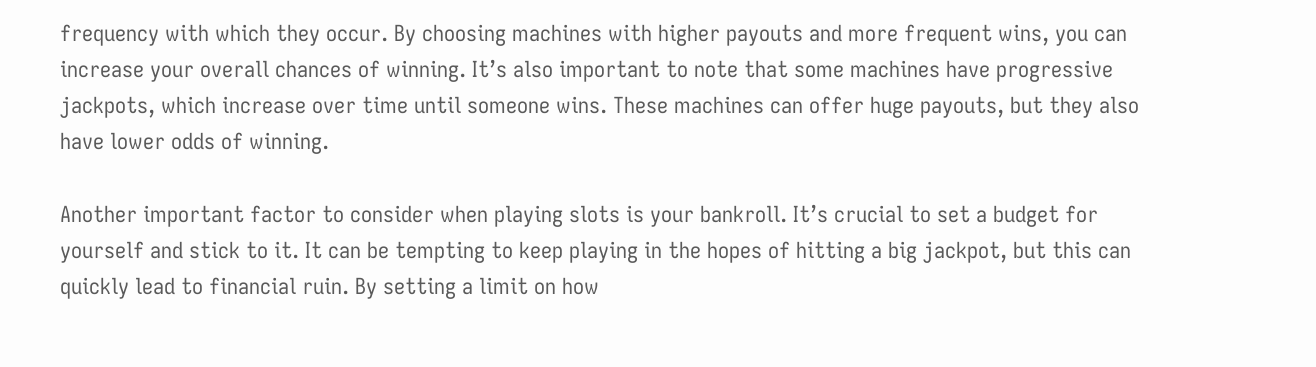frequency with which they occur. By choosing machines with higher payouts and more frequent wins, you can increase your overall chances of winning. It’s also important to note that some machines have progressive jackpots, which increase over time until someone wins. These machines can offer huge payouts, but they also have lower odds of winning.

Another important factor to consider when playing slots is your bankroll. It’s crucial to set a budget for yourself and stick to it. It can be tempting to keep playing in the hopes of hitting a big jackpot, but this can quickly lead to financial ruin. By setting a limit on how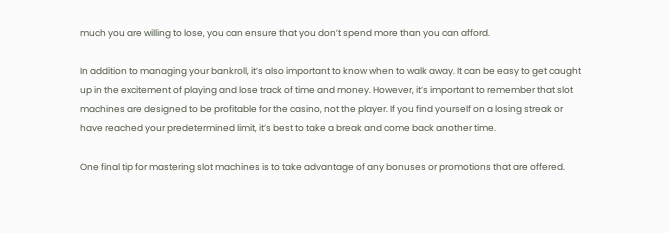much you are willing to lose, you can ensure that you don’t spend more than you can afford.

In addition to managing your bankroll, it’s also important to know when to walk away. It can be easy to get caught up in the excitement of playing and lose track of time and money. However, it’s important to remember that slot machines are designed to be profitable for the casino, not the player. If you find yourself on a losing streak or have reached your predetermined limit, it’s best to take a break and come back another time.

One final tip for mastering slot machines is to take advantage of any bonuses or promotions that are offered.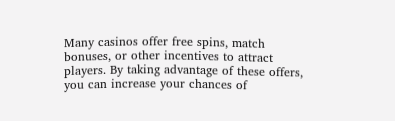Many casinos offer free spins, match bonuses, or other incentives to attract players. By taking advantage of these offers, you can increase your chances of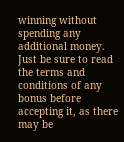winning without spending any additional money. Just be sure to read the terms and conditions of any bonus before accepting it, as there may be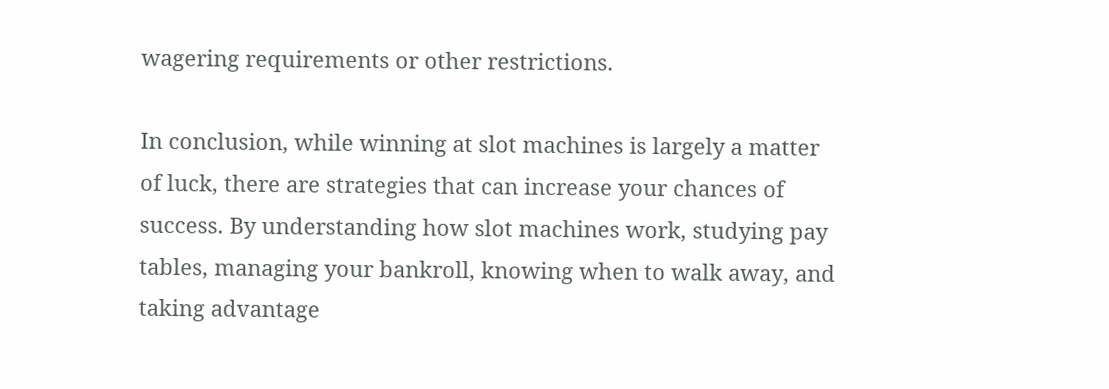wagering requirements or other restrictions.

In conclusion, while winning at slot machines is largely a matter of luck, there are strategies that can increase your chances of success. By understanding how slot machines work, studying pay tables, managing your bankroll, knowing when to walk away, and taking advantage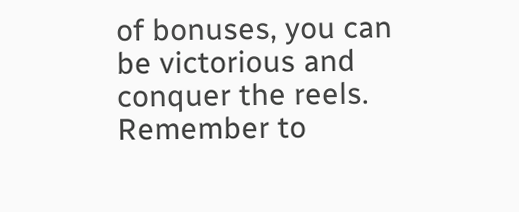of bonuses, you can be victorious and conquer the reels. Remember to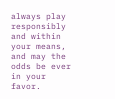always play responsibly and within your means, and may the odds be ever in your favor.